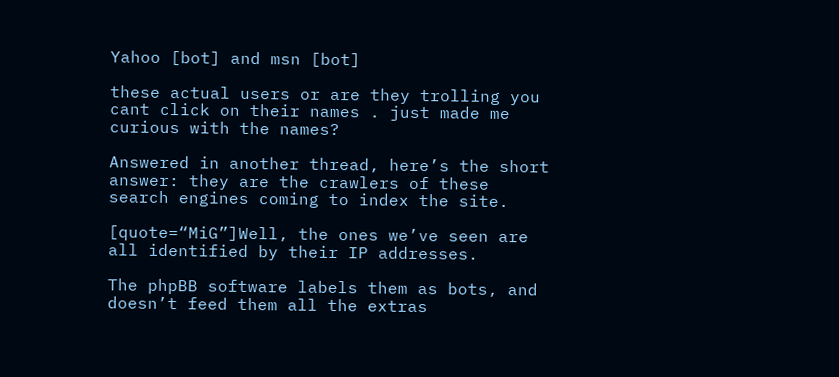Yahoo [bot] and msn [bot]

these actual users or are they trolling you cant click on their names . just made me curious with the names?

Answered in another thread, here’s the short answer: they are the crawlers of these search engines coming to index the site.

[quote=“MiG”]Well, the ones we’ve seen are all identified by their IP addresses.

The phpBB software labels them as bots, and doesn’t feed them all the extras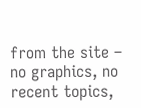from the site – no graphics, no recent topics,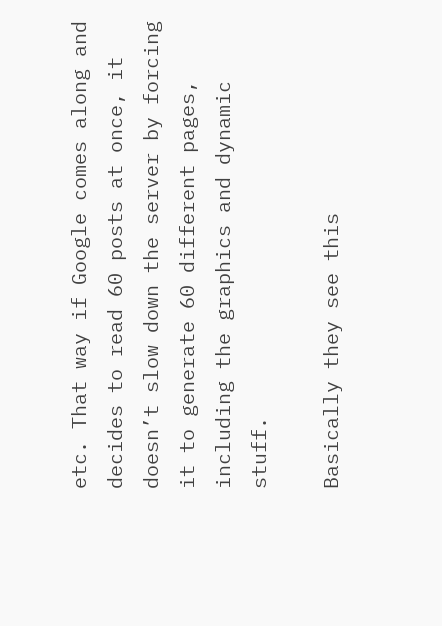etc. That way if Google comes along and decides to read 60 posts at once, it doesn’t slow down the server by forcing it to generate 60 different pages, including the graphics and dynamic stuff.

Basically they see this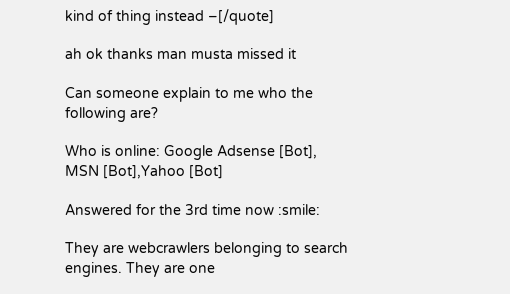kind of thing instead –[/quote]

ah ok thanks man musta missed it

Can someone explain to me who the following are?

Who is online: Google Adsense [Bot], MSN [Bot],Yahoo [Bot]

Answered for the 3rd time now :smile:

They are webcrawlers belonging to search engines. They are one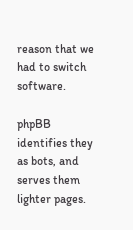reason that we had to switch software.

phpBB identifies they as bots, and serves them lighter pages.